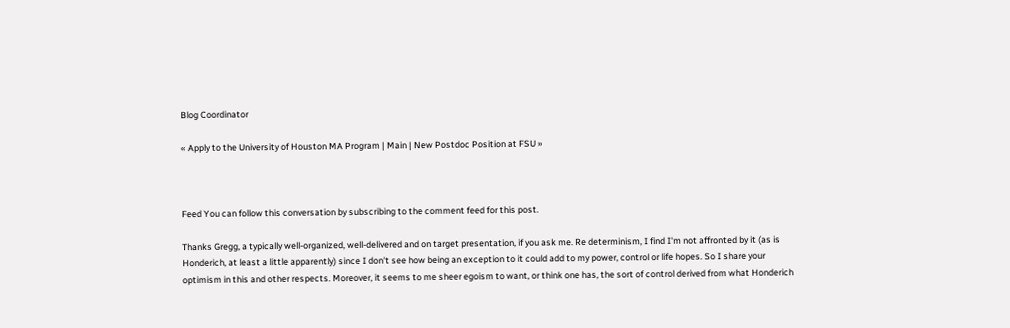Blog Coordinator

« Apply to the University of Houston MA Program | Main | New Postdoc Position at FSU »



Feed You can follow this conversation by subscribing to the comment feed for this post.

Thanks Gregg, a typically well-organized, well-delivered and on target presentation, if you ask me. Re determinism, I find I'm not affronted by it (as is Honderich, at least a little apparently) since I don't see how being an exception to it could add to my power, control or life hopes. So I share your optimism in this and other respects. Moreover, it seems to me sheer egoism to want, or think one has, the sort of control derived from what Honderich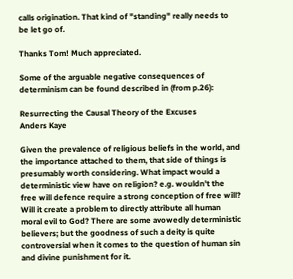calls origination. That kind of "standing" really needs to be let go of.

Thanks Tom! Much appreciated.

Some of the arguable negative consequences of determinism can be found described in (from p.26):

Resurrecting the Causal Theory of the Excuses
Anders Kaye

Given the prevalence of religious beliefs in the world, and the importance attached to them, that side of things is presumably worth considering. What impact would a deterministic view have on religion? e.g. wouldn't the free will defence require a strong conception of free will? Will it create a problem to directly attribute all human moral evil to God? There are some avowedly deterministic believers; but the goodness of such a deity is quite controversial when it comes to the question of human sin and divine punishment for it.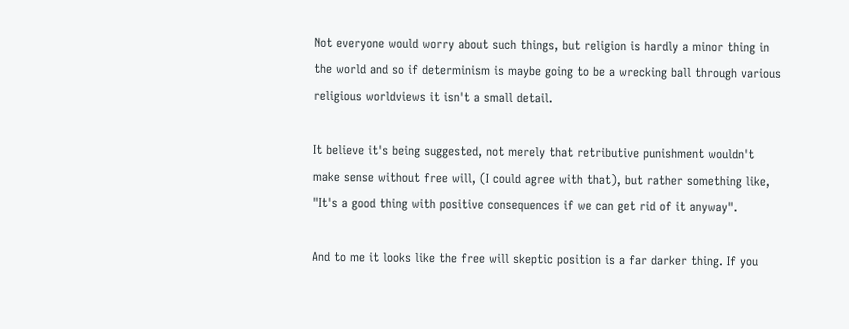Not everyone would worry about such things, but religion is hardly a minor thing in the world and so if determinism is maybe going to be a wrecking ball through various religious worldviews it isn't a small detail.

It believe it's being suggested, not merely that retributive punishment wouldn't make sense without free will, (I could agree with that), but rather something like, "It's a good thing with positive consequences if we can get rid of it anyway".

And to me it looks like the free will skeptic position is a far darker thing. If you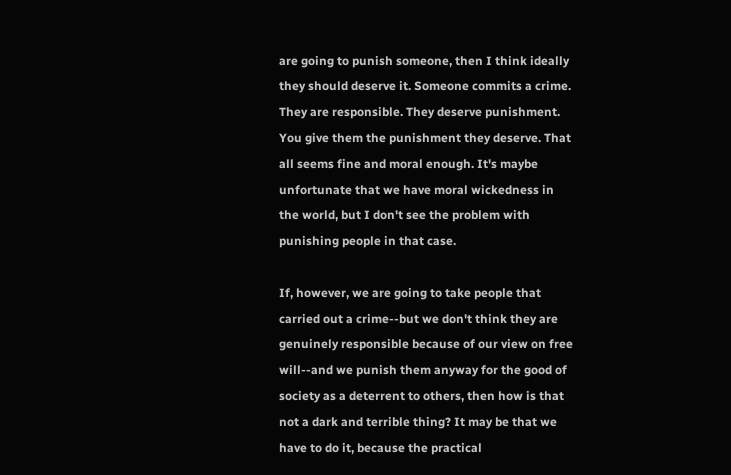are going to punish someone, then I think ideally they should deserve it. Someone commits a crime. They are responsible. They deserve punishment. You give them the punishment they deserve. That all seems fine and moral enough. It's maybe unfortunate that we have moral wickedness in the world, but I don't see the problem with punishing people in that case.

If, however, we are going to take people that carried out a crime--but we don't think they are genuinely responsible because of our view on free will--and we punish them anyway for the good of society as a deterrent to others, then how is that not a dark and terrible thing? It may be that we have to do it, because the practical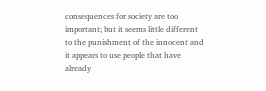consequences for society are too important; but it seems little different to the punishment of the innocent and it appears to use people that have already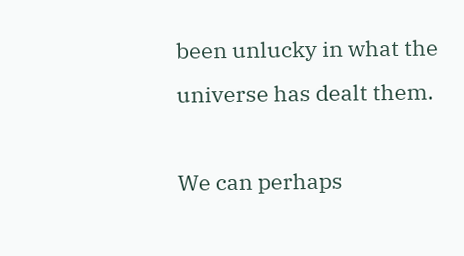been unlucky in what the universe has dealt them.

We can perhaps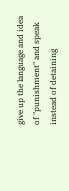give up the language and idea of "punishment" and speak instead of detaining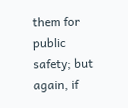them for public safety; but again, if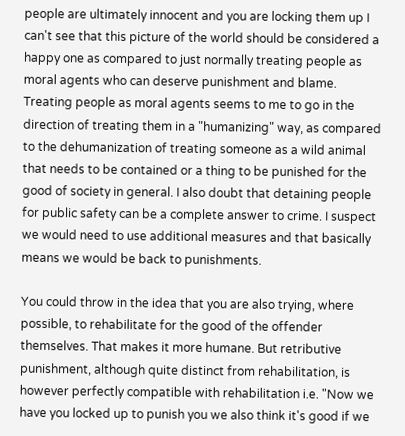people are ultimately innocent and you are locking them up I can't see that this picture of the world should be considered a happy one as compared to just normally treating people as moral agents who can deserve punishment and blame. Treating people as moral agents seems to me to go in the direction of treating them in a "humanizing" way, as compared to the dehumanization of treating someone as a wild animal that needs to be contained or a thing to be punished for the good of society in general. I also doubt that detaining people for public safety can be a complete answer to crime. I suspect we would need to use additional measures and that basically means we would be back to punishments.

You could throw in the idea that you are also trying, where possible, to rehabilitate for the good of the offender themselves. That makes it more humane. But retributive punishment, although quite distinct from rehabilitation, is however perfectly compatible with rehabilitation i.e. "Now we have you locked up to punish you we also think it's good if we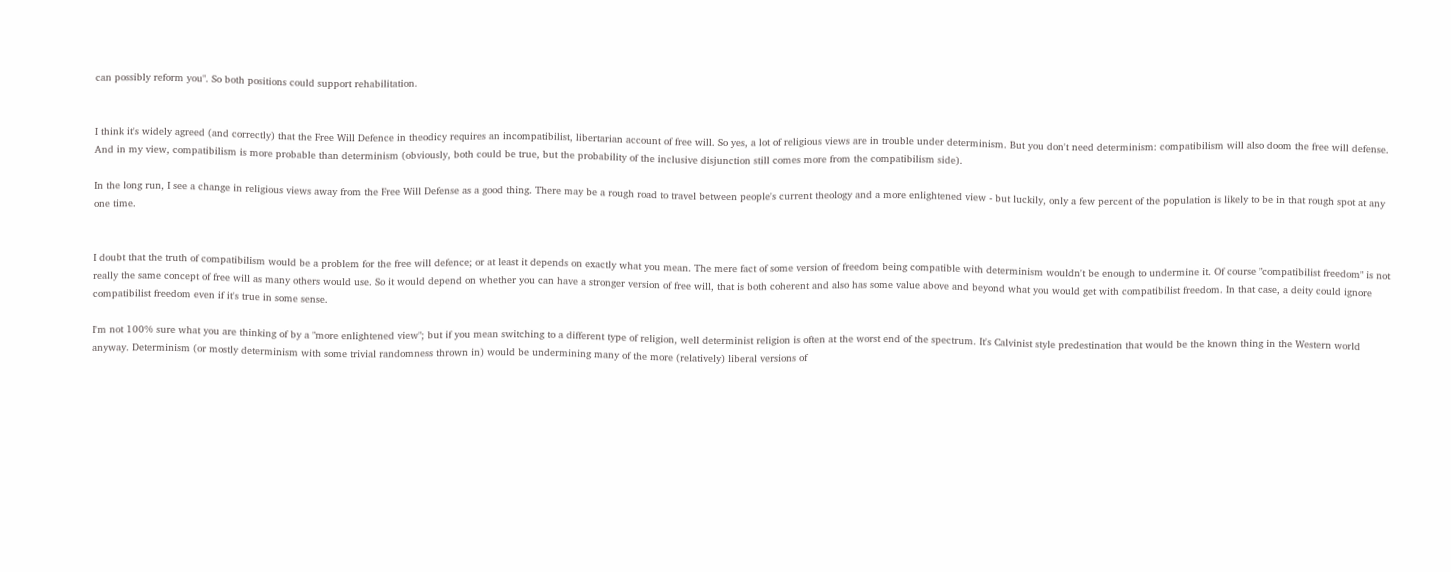can possibly reform you". So both positions could support rehabilitation.


I think it's widely agreed (and correctly) that the Free Will Defence in theodicy requires an incompatibilist, libertarian account of free will. So yes, a lot of religious views are in trouble under determinism. But you don't need determinism: compatibilism will also doom the free will defense. And in my view, compatibilism is more probable than determinism (obviously, both could be true, but the probability of the inclusive disjunction still comes more from the compatibilism side).

In the long run, I see a change in religious views away from the Free Will Defense as a good thing. There may be a rough road to travel between people's current theology and a more enlightened view - but luckily, only a few percent of the population is likely to be in that rough spot at any one time.


I doubt that the truth of compatibilism would be a problem for the free will defence; or at least it depends on exactly what you mean. The mere fact of some version of freedom being compatible with determinism wouldn't be enough to undermine it. Of course "compatibilist freedom" is not really the same concept of free will as many others would use. So it would depend on whether you can have a stronger version of free will, that is both coherent and also has some value above and beyond what you would get with compatibilist freedom. In that case, a deity could ignore compatibilist freedom even if it's true in some sense.

I'm not 100% sure what you are thinking of by a "more enlightened view"; but if you mean switching to a different type of religion, well determinist religion is often at the worst end of the spectrum. It's Calvinist style predestination that would be the known thing in the Western world anyway. Determinism (or mostly determinism with some trivial randomness thrown in) would be undermining many of the more (relatively) liberal versions of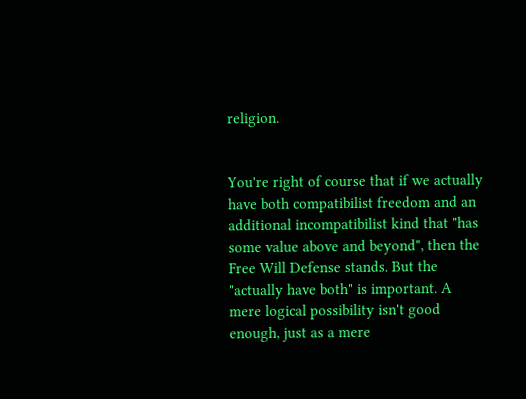religion.


You're right of course that if we actually have both compatibilist freedom and an additional incompatibilist kind that "has some value above and beyond", then the Free Will Defense stands. But the "actually have both" is important. A mere logical possibility isn't good enough, just as a mere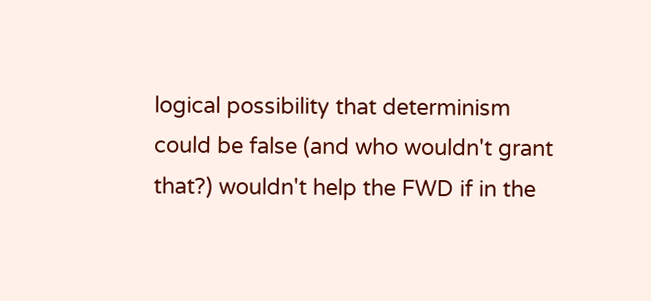logical possibility that determinism could be false (and who wouldn't grant that?) wouldn't help the FWD if in the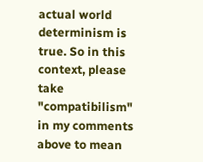actual world determinism is true. So in this context, please take "compatibilism" in my comments above to mean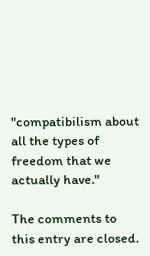"compatibilism about all the types of freedom that we actually have."

The comments to this entry are closed.